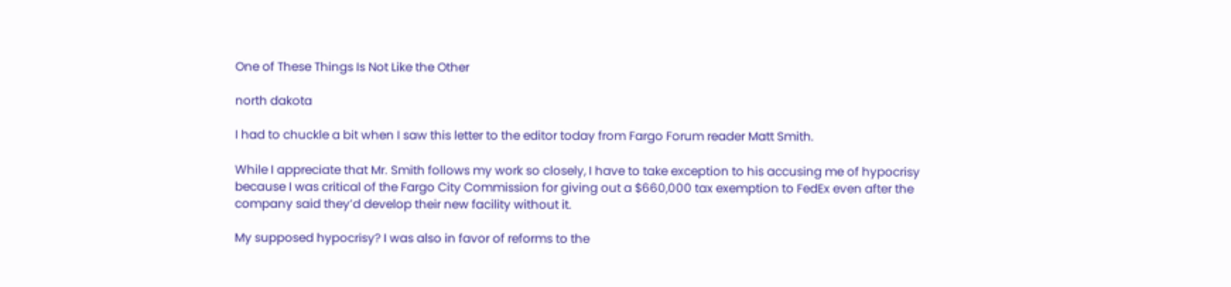One of These Things Is Not Like the Other

north dakota

I had to chuckle a bit when I saw this letter to the editor today from Fargo Forum reader Matt Smith.

While I appreciate that Mr. Smith follows my work so closely, I have to take exception to his accusing me of hypocrisy because I was critical of the Fargo City Commission for giving out a $660,000 tax exemption to FedEx even after the company said they’d develop their new facility without it.

My supposed hypocrisy? I was also in favor of reforms to the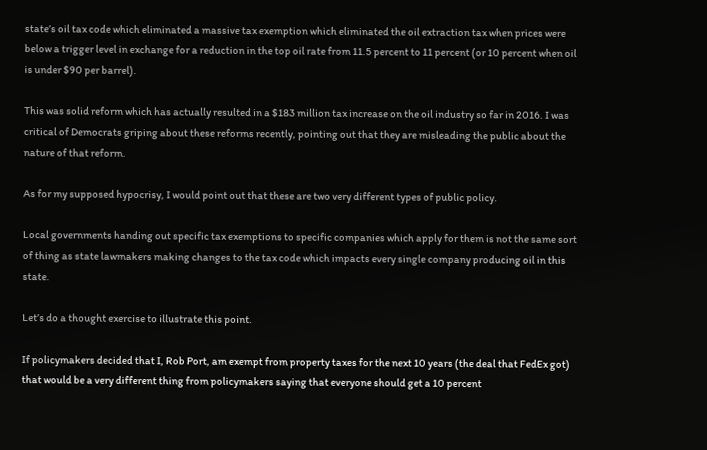state’s oil tax code which eliminated a massive tax exemption which eliminated the oil extraction tax when prices were below a trigger level in exchange for a reduction in the top oil rate from 11.5 percent to 11 percent (or 10 percent when oil is under $90 per barrel).

This was solid reform which has actually resulted in a $183 million tax increase on the oil industry so far in 2016. I was critical of Democrats griping about these reforms recently, pointing out that they are misleading the public about the nature of that reform.

As for my supposed hypocrisy, I would point out that these are two very different types of public policy.

Local governments handing out specific tax exemptions to specific companies which apply for them is not the same sort of thing as state lawmakers making changes to the tax code which impacts every single company producing oil in this state.

Let’s do a thought exercise to illustrate this point.

If policymakers decided that I, Rob Port, am exempt from property taxes for the next 10 years (the deal that FedEx got) that would be a very different thing from policymakers saying that everyone should get a 10 percent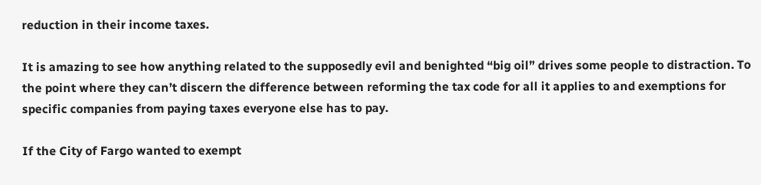reduction in their income taxes.

It is amazing to see how anything related to the supposedly evil and benighted “big oil” drives some people to distraction. To the point where they can’t discern the difference between reforming the tax code for all it applies to and exemptions for specific companies from paying taxes everyone else has to pay.

If the City of Fargo wanted to exempt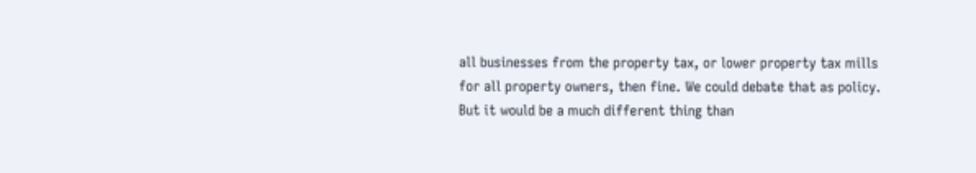all businesses from the property tax, or lower property tax mills for all property owners, then fine. We could debate that as policy. But it would be a much different thing than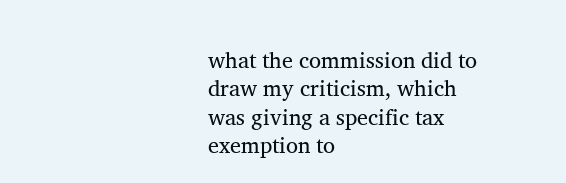what the commission did to draw my criticism, which was giving a specific tax exemption to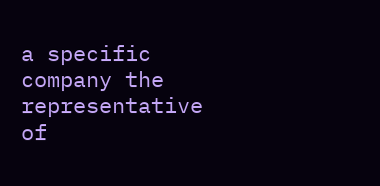a specific company the representative of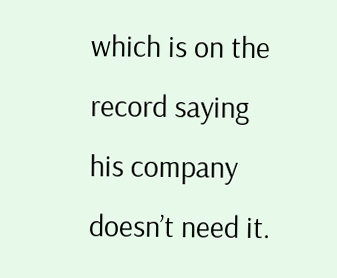which is on the record saying his company doesn’t need it.